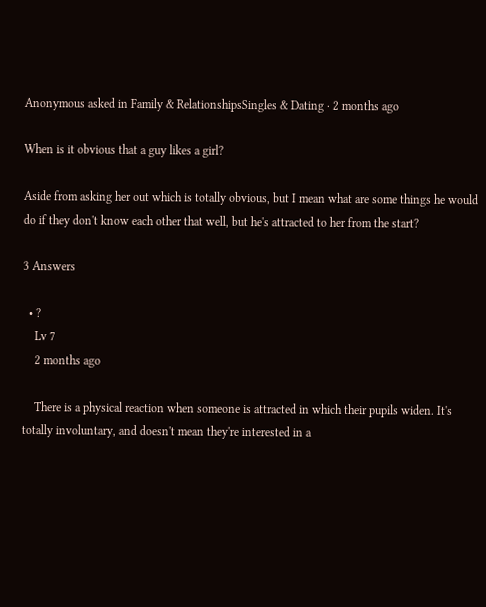Anonymous asked in Family & RelationshipsSingles & Dating · 2 months ago

When is it obvious that a guy likes a girl?

Aside from asking her out which is totally obvious, but I mean what are some things he would do if they don't know each other that well, but he's attracted to her from the start?

3 Answers

  • ?
    Lv 7
    2 months ago

    There is a physical reaction when someone is attracted in which their pupils widen. It's totally involuntary, and doesn't mean they're interested in a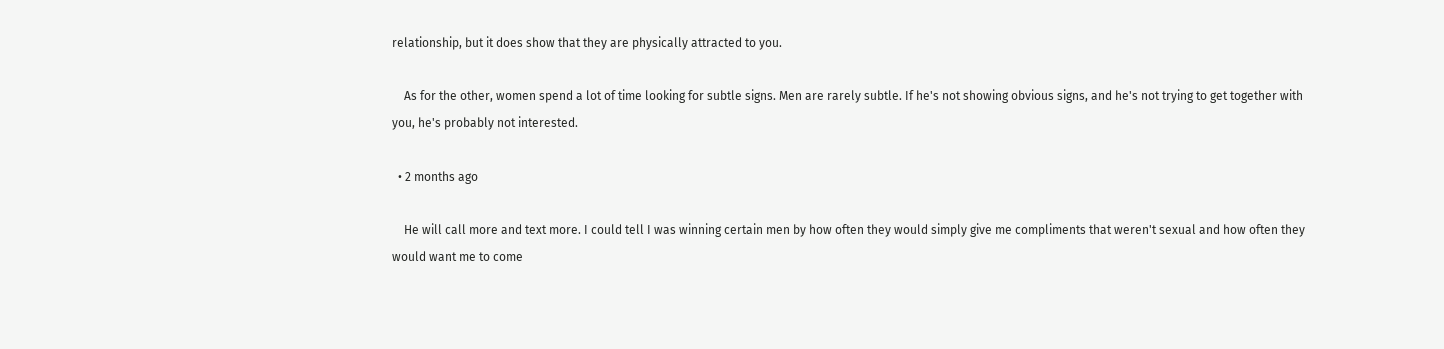relationship, but it does show that they are physically attracted to you.

    As for the other, women spend a lot of time looking for subtle signs. Men are rarely subtle. If he's not showing obvious signs, and he's not trying to get together with you, he's probably not interested.

  • 2 months ago

    He will call more and text more. I could tell I was winning certain men by how often they would simply give me compliments that weren't sexual and how often they would want me to come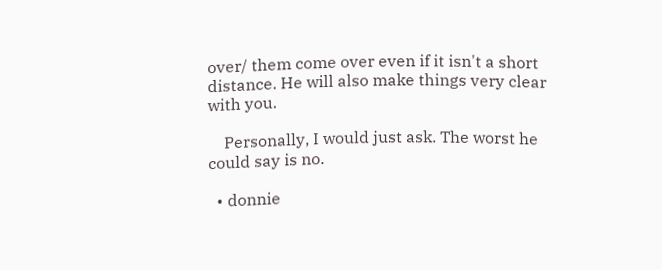over/ them come over even if it isn't a short distance. He will also make things very clear with you.

    Personally, I would just ask. The worst he could say is no.

  • donnie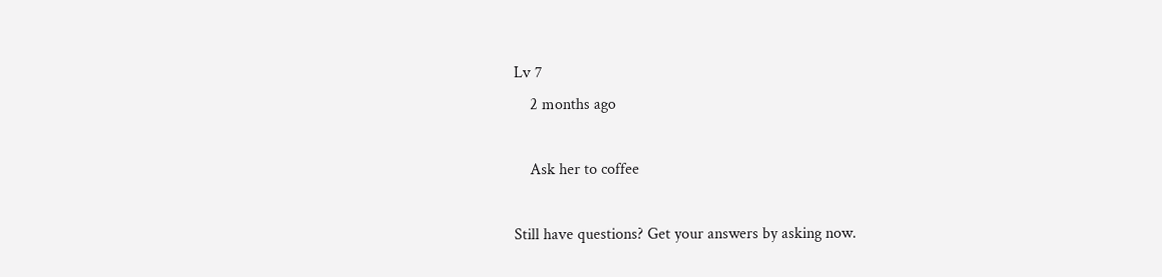Lv 7
    2 months ago

    Ask her to coffee

Still have questions? Get your answers by asking now.